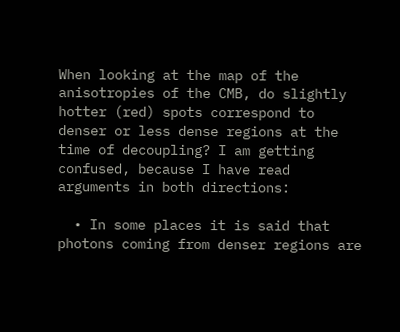When looking at the map of the anisotropies of the CMB, do slightly hotter (red) spots correspond to denser or less dense regions at the time of decoupling? I am getting confused, because I have read arguments in both directions:

  • In some places it is said that photons coming from denser regions are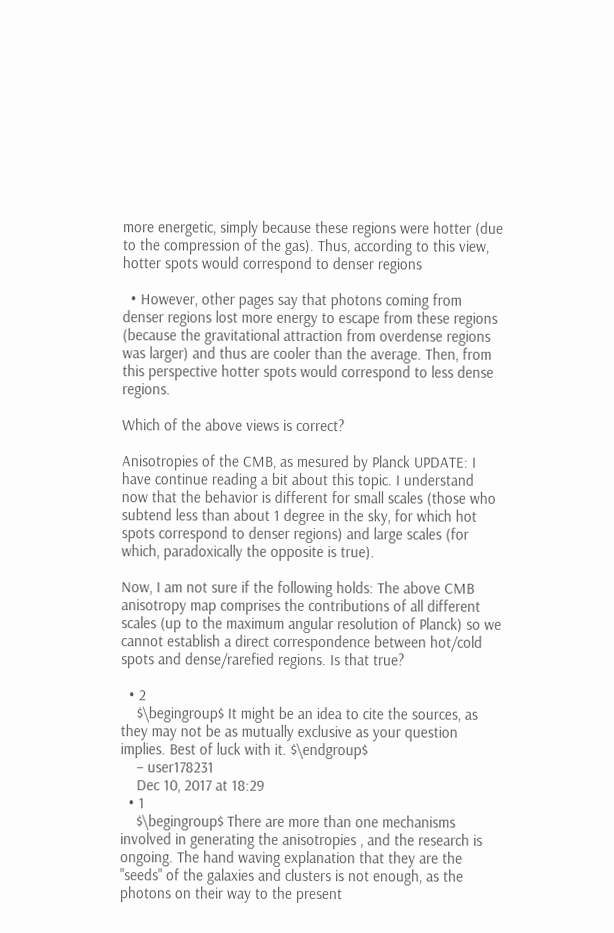more energetic, simply because these regions were hotter (due to the compression of the gas). Thus, according to this view, hotter spots would correspond to denser regions

  • However, other pages say that photons coming from denser regions lost more energy to escape from these regions (because the gravitational attraction from overdense regions was larger) and thus are cooler than the average. Then, from this perspective hotter spots would correspond to less dense regions.

Which of the above views is correct?

Anisotropies of the CMB, as mesured by Planck UPDATE: I have continue reading a bit about this topic. I understand now that the behavior is different for small scales (those who subtend less than about 1 degree in the sky, for which hot spots correspond to denser regions) and large scales (for which, paradoxically the opposite is true).

Now, I am not sure if the following holds: The above CMB anisotropy map comprises the contributions of all different scales (up to the maximum angular resolution of Planck) so we cannot establish a direct correspondence between hot/cold spots and dense/rarefied regions. Is that true?

  • 2
    $\begingroup$ It might be an idea to cite the sources, as they may not be as mutually exclusive as your question implies. Best of luck with it. $\endgroup$
    – user178231
    Dec 10, 2017 at 18:29
  • 1
    $\begingroup$ There are more than one mechanisms involved in generating the anisotropies , and the research is ongoing. The hand waving explanation that they are the "seeds" of the galaxies and clusters is not enough, as the photons on their way to the present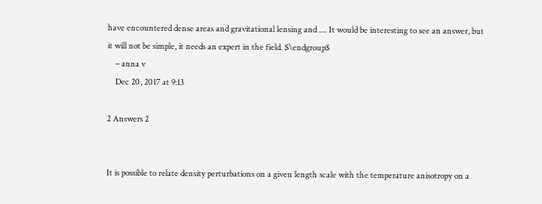have encountered dense areas and gravitational lensing and .... It would be interesting to see an answer, but it will not be simple, it needs an expert in the field. $\endgroup$
    – anna v
    Dec 20, 2017 at 9:13

2 Answers 2


It is possible to relate density perturbations on a given length scale with the temperature anisotropy on a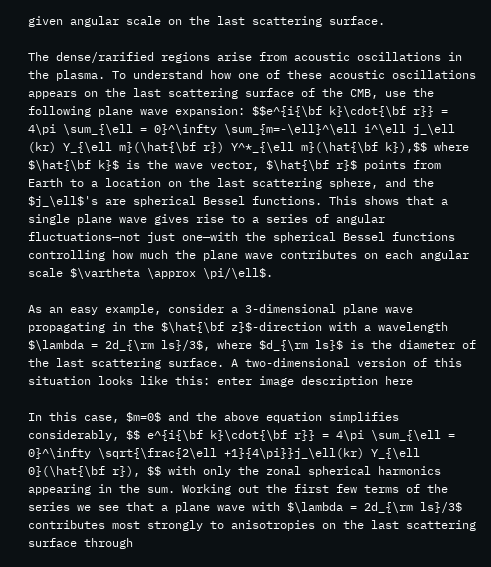given angular scale on the last scattering surface.

The dense/rarified regions arise from acoustic oscillations in the plasma. To understand how one of these acoustic oscillations appears on the last scattering surface of the CMB, use the following plane wave expansion: $$e^{i{\bf k}\cdot{\bf r}} = 4\pi \sum_{\ell = 0}^\infty \sum_{m=-\ell}^\ell i^\ell j_\ell (kr) Y_{\ell m}(\hat{\bf r}) Y^*_{\ell m}(\hat{\bf k}),$$ where $\hat{\bf k}$ is the wave vector, $\hat{\bf r}$ points from Earth to a location on the last scattering sphere, and the $j_\ell$'s are spherical Bessel functions. This shows that a single plane wave gives rise to a series of angular fluctuations—not just one—with the spherical Bessel functions controlling how much the plane wave contributes on each angular scale $\vartheta \approx \pi/\ell$.

As an easy example, consider a 3-dimensional plane wave propagating in the $\hat{\bf z}$-direction with a wavelength $\lambda = 2d_{\rm ls}/3$, where $d_{\rm ls}$ is the diameter of the last scattering surface. A two-dimensional version of this situation looks like this: enter image description here

In this case, $m=0$ and the above equation simplifies considerably, $$ e^{i{\bf k}\cdot{\bf r}} = 4\pi \sum_{\ell = 0}^\infty \sqrt{\frac{2\ell +1}{4\pi}}j_\ell(kr) Y_{\ell 0}(\hat{\bf r}), $$ with only the zonal spherical harmonics appearing in the sum. Working out the first few terms of the series we see that a plane wave with $\lambda = 2d_{\rm ls}/3$ contributes most strongly to anisotropies on the last scattering surface through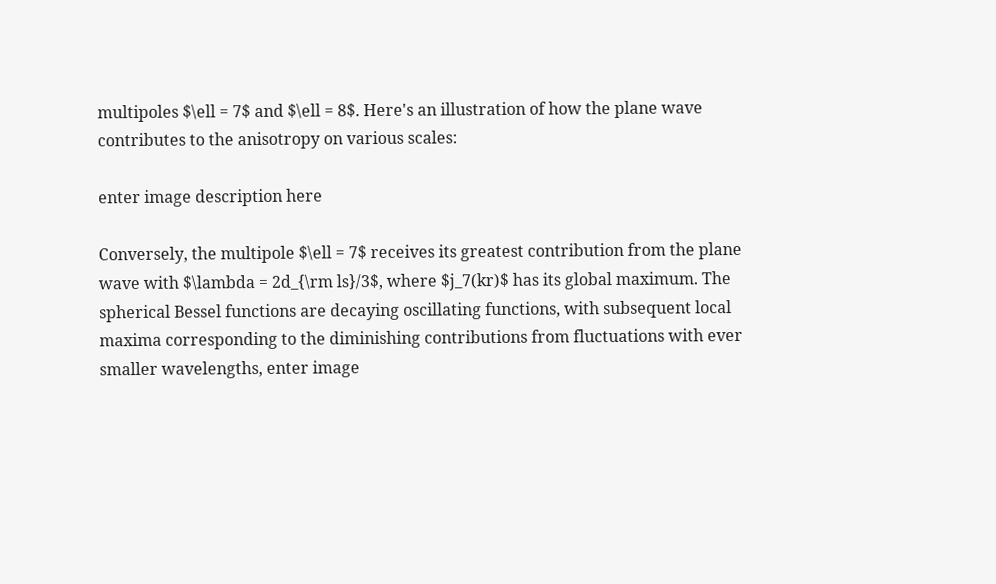multipoles $\ell = 7$ and $\ell = 8$. Here's an illustration of how the plane wave contributes to the anisotropy on various scales:

enter image description here

Conversely, the multipole $\ell = 7$ receives its greatest contribution from the plane wave with $\lambda = 2d_{\rm ls}/3$, where $j_7(kr)$ has its global maximum. The spherical Bessel functions are decaying oscillating functions, with subsequent local maxima corresponding to the diminishing contributions from fluctuations with ever smaller wavelengths, enter image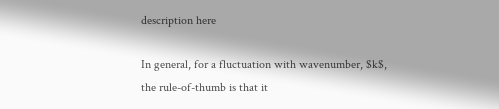description here

In general, for a fluctuation with wavenumber, $k$, the rule-of-thumb is that it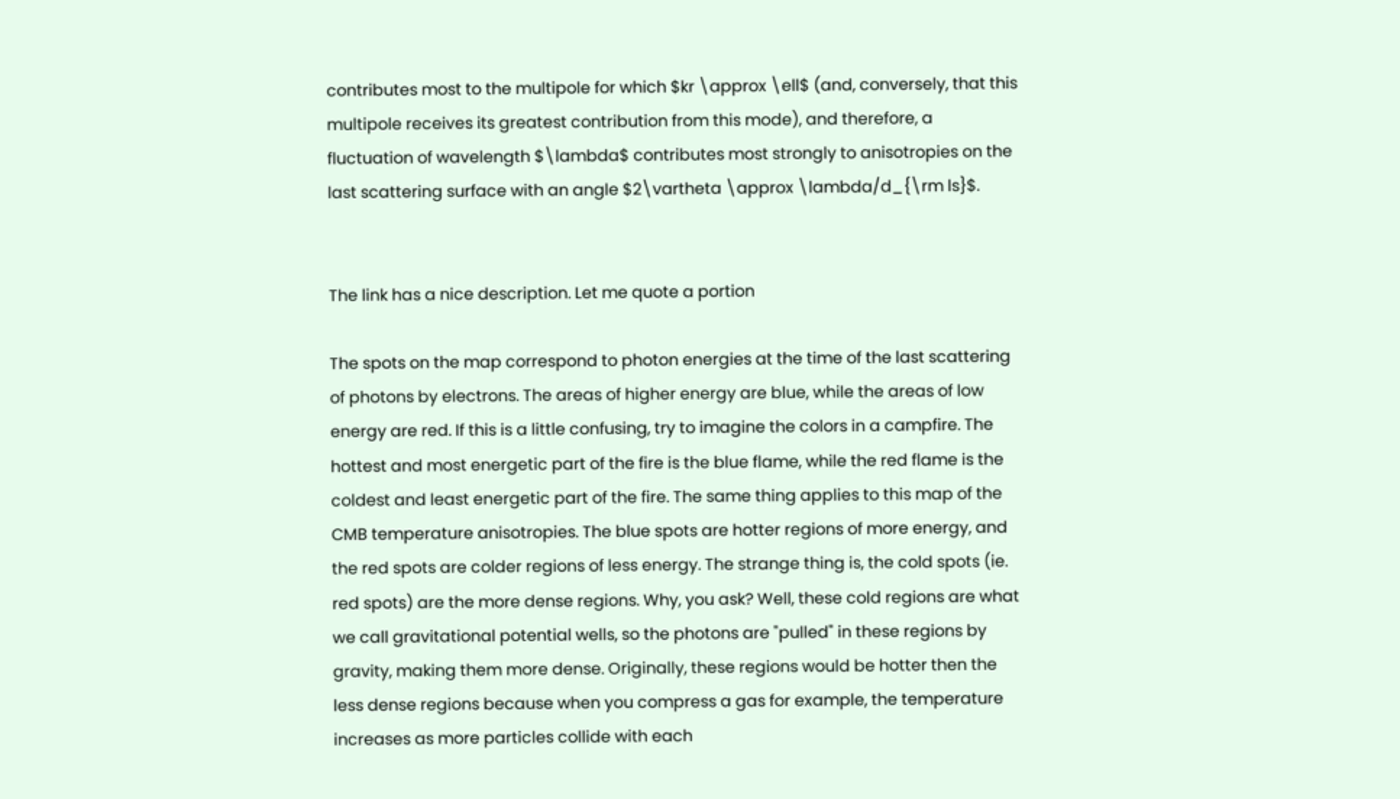contributes most to the multipole for which $kr \approx \ell$ (and, conversely, that this multipole receives its greatest contribution from this mode), and therefore, a fluctuation of wavelength $\lambda$ contributes most strongly to anisotropies on the last scattering surface with an angle $2\vartheta \approx \lambda/d_{\rm ls}$.


The link has a nice description. Let me quote a portion

The spots on the map correspond to photon energies at the time of the last scattering of photons by electrons. The areas of higher energy are blue, while the areas of low energy are red. If this is a little confusing, try to imagine the colors in a campfire. The hottest and most energetic part of the fire is the blue flame, while the red flame is the coldest and least energetic part of the fire. The same thing applies to this map of the CMB temperature anisotropies. The blue spots are hotter regions of more energy, and the red spots are colder regions of less energy. The strange thing is, the cold spots (ie. red spots) are the more dense regions. Why, you ask? Well, these cold regions are what we call gravitational potential wells, so the photons are "pulled" in these regions by gravity, making them more dense. Originally, these regions would be hotter then the less dense regions because when you compress a gas for example, the temperature increases as more particles collide with each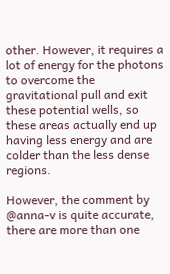other. However, it requires a lot of energy for the photons to overcome the gravitational pull and exit these potential wells, so these areas actually end up having less energy and are colder than the less dense regions.

However, the comment by @anna-v is quite accurate, there are more than one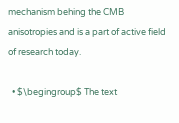mechanism behing the CMB anisotropies and is a part of active field of research today.

  • $\begingroup$ The text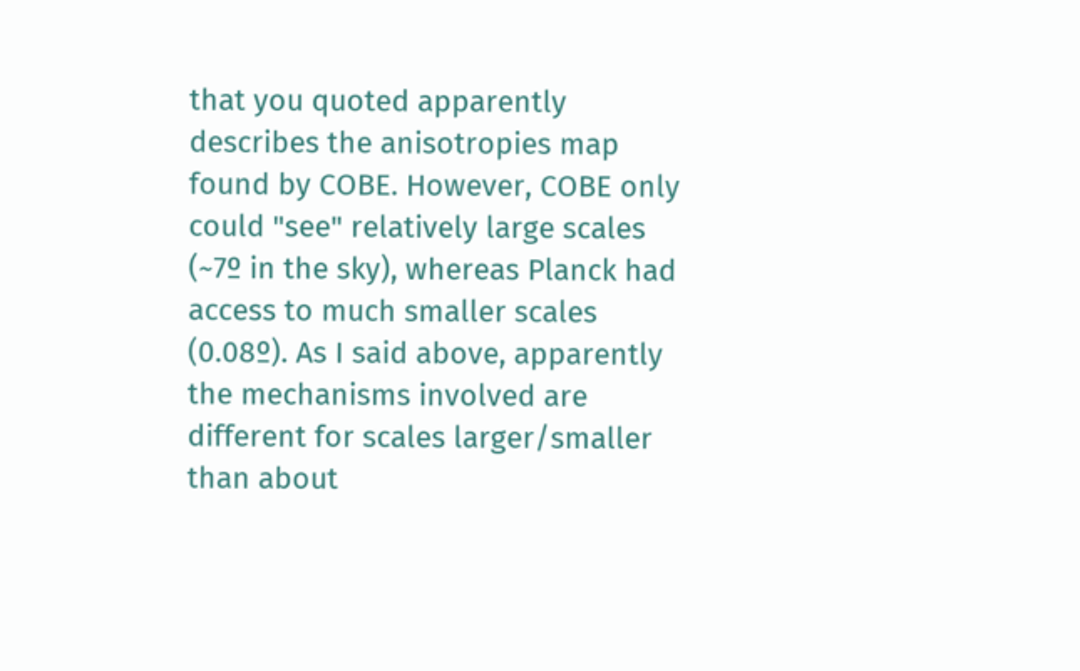that you quoted apparently describes the anisotropies map found by COBE. However, COBE only could "see" relatively large scales (~7º in the sky), whereas Planck had access to much smaller scales (0.08º). As I said above, apparently the mechanisms involved are different for scales larger/smaller than about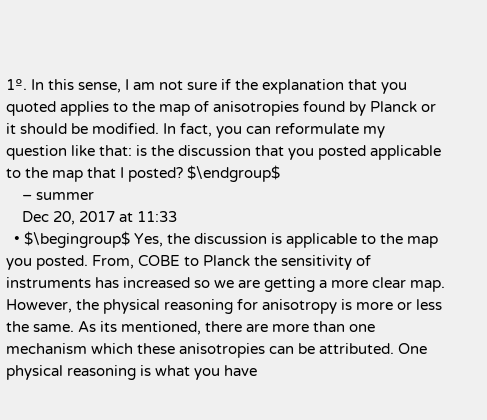1º. In this sense, I am not sure if the explanation that you quoted applies to the map of anisotropies found by Planck or it should be modified. In fact, you can reformulate my question like that: is the discussion that you posted applicable to the map that I posted? $\endgroup$
    – summer
    Dec 20, 2017 at 11:33
  • $\begingroup$ Yes, the discussion is applicable to the map you posted. From, COBE to Planck the sensitivity of instruments has increased so we are getting a more clear map. However, the physical reasoning for anisotropy is more or less the same. As its mentioned, there are more than one mechanism which these anisotropies can be attributed. One physical reasoning is what you have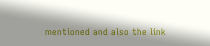mentioned and also the link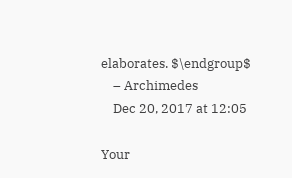elaborates. $\endgroup$
    – Archimedes
    Dec 20, 2017 at 12:05

Your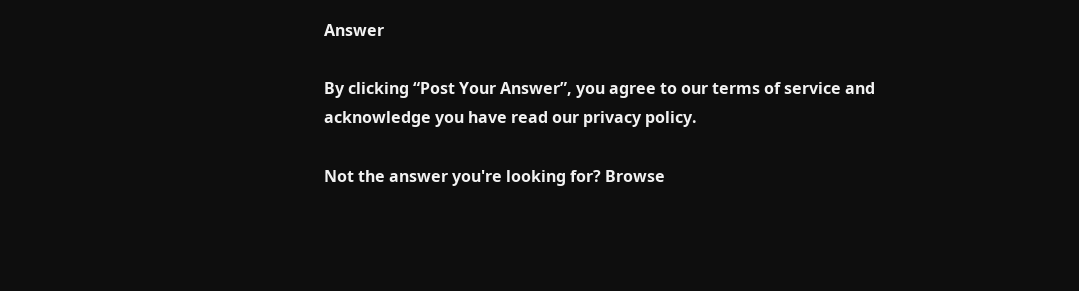Answer

By clicking “Post Your Answer”, you agree to our terms of service and acknowledge you have read our privacy policy.

Not the answer you're looking for? Browse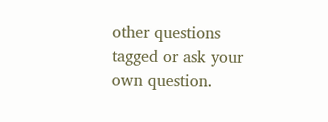other questions tagged or ask your own question.